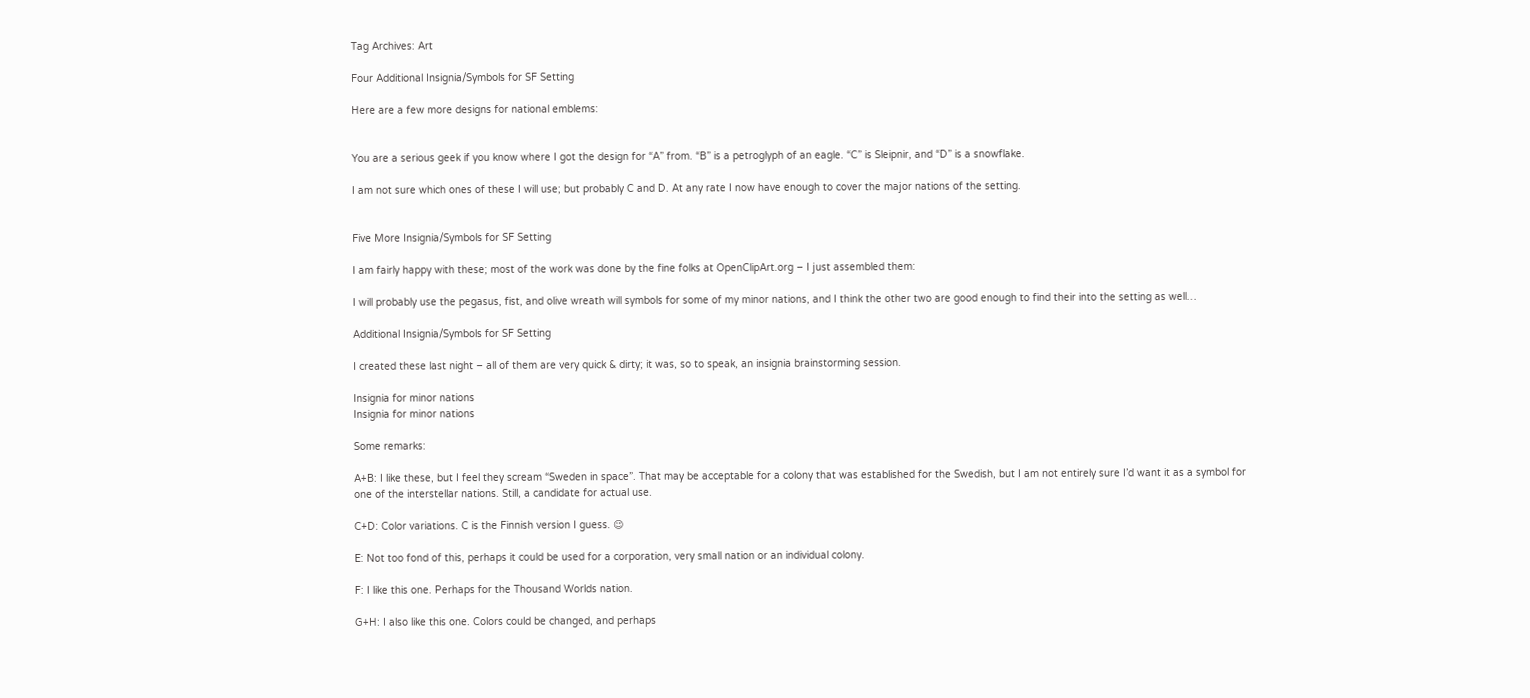Tag Archives: Art

Four Additional Insignia/Symbols for SF Setting

Here are a few more designs for national emblems:


You are a serious geek if you know where I got the design for “A” from. “B” is a petroglyph of an eagle. “C” is Sleipnir, and “D” is a snowflake.

I am not sure which ones of these I will use; but probably C and D. At any rate I now have enough to cover the major nations of the setting.


Five More Insignia/Symbols for SF Setting

I am fairly happy with these; most of the work was done by the fine folks at OpenClipArt.org – I just assembled them:

I will probably use the pegasus, fist, and olive wreath will symbols for some of my minor nations, and I think the other two are good enough to find their into the setting as well…

Additional Insignia/Symbols for SF Setting

I created these last night – all of them are very quick & dirty; it was, so to speak, an insignia brainstorming session.

Insignia for minor nations
Insignia for minor nations

Some remarks:

A+B: I like these, but I feel they scream “Sweden in space”. That may be acceptable for a colony that was established for the Swedish, but I am not entirely sure I’d want it as a symbol for one of the interstellar nations. Still, a candidate for actual use.

C+D: Color variations. C is the Finnish version I guess. 😉

E: Not too fond of this, perhaps it could be used for a corporation, very small nation or an individual colony.

F: I like this one. Perhaps for the Thousand Worlds nation.

G+H: I also like this one. Colors could be changed, and perhaps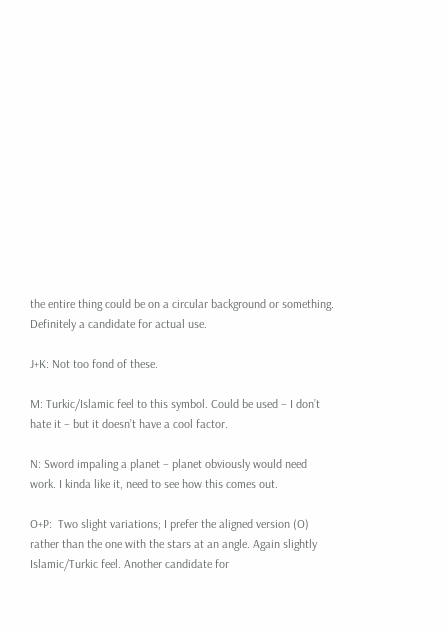the entire thing could be on a circular background or something. Definitely a candidate for actual use.

J+K: Not too fond of these.

M: Turkic/Islamic feel to this symbol. Could be used – I don’t hate it – but it doesn’t have a cool factor.

N: Sword impaling a planet – planet obviously would need work. I kinda like it, need to see how this comes out.

O+P:  Two slight variations; I prefer the aligned version (O) rather than the one with the stars at an angle. Again slightly Islamic/Turkic feel. Another candidate for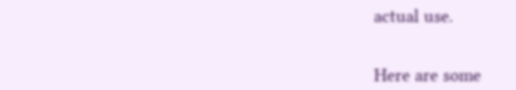actual use.


Here are some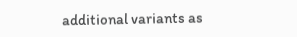additional variants as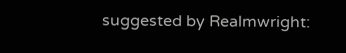suggested by Realmwright: